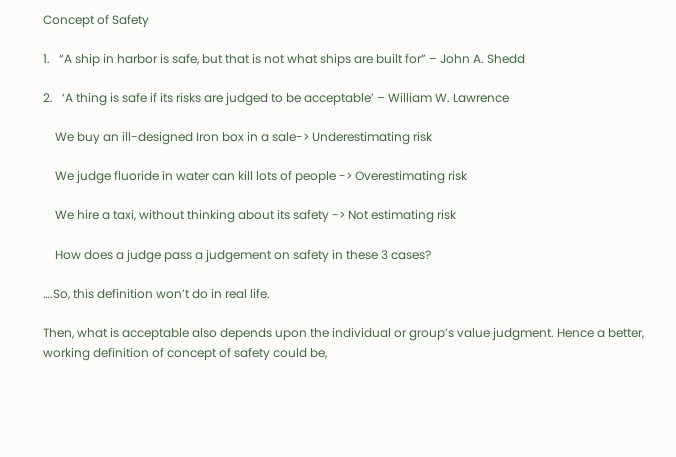Concept of Safety

1.   “A ship in harbor is safe, but that is not what ships are built for” – John A. Shedd

2.   ‘A thing is safe if its risks are judged to be acceptable’ – William W. Lawrence

    We buy an ill-designed Iron box in a sale-> Underestimating risk

    We judge fluoride in water can kill lots of people -> Overestimating risk

    We hire a taxi, without thinking about its safety -> Not estimating risk

    How does a judge pass a judgement on safety in these 3 cases?

….So, this definition won’t do in real life.

Then, what is acceptable also depends upon the individual or group’s value judgment. Hence a better, working definition of concept of safety could be,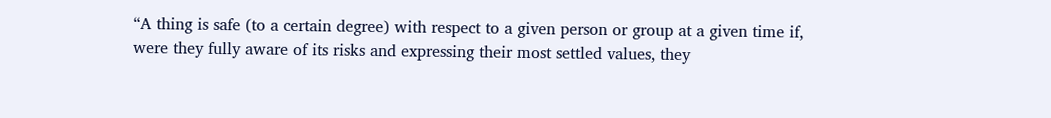“A thing is safe (to a certain degree) with respect to a given person or group at a given time if, were they fully aware of its risks and expressing their most settled values, they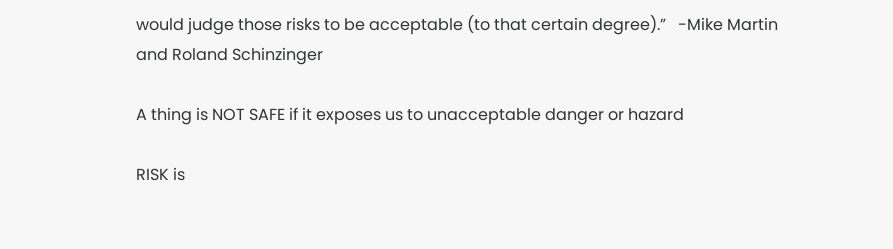would judge those risks to be acceptable (to that certain degree).”   -Mike Martin and Roland Schinzinger

A thing is NOT SAFE if it exposes us to unacceptable danger or hazard

RISK is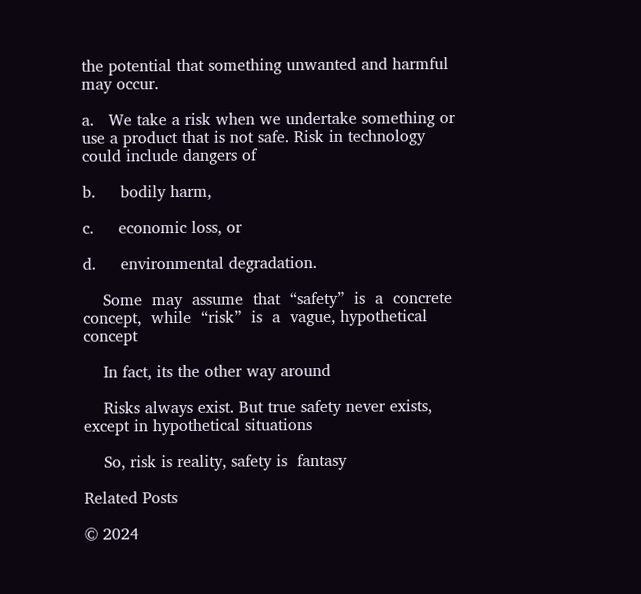the potential that something unwanted and harmful may occur.

a.   We take a risk when we undertake something or use a product that is not safe. Risk in technology could include dangers of

b.     bodily harm,

c.     economic loss, or

d.     environmental degradation.

    Some  may  assume  that  “safety”  is  a  concrete  concept,  while  “risk”  is  a  vague, hypothetical concept

    In fact, its the other way around

    Risks always exist. But true safety never exists, except in hypothetical situations

    So, risk is reality, safety is  fantasy

Related Posts

© 2024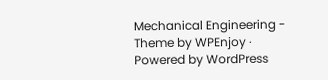Mechanical Engineering - Theme by WPEnjoy · Powered by WordPress